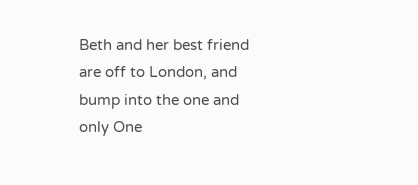Beth and her best friend are off to London, and bump into the one and only One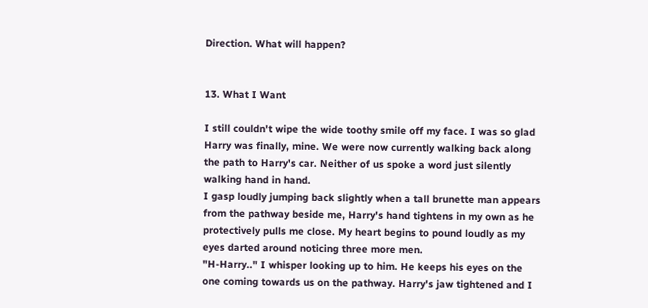Direction. What will happen?


13. What I Want

I still couldn't wipe the wide toothy smile off my face. I was so glad Harry was finally, mine. We were now currently walking back along the path to Harry's car. Neither of us spoke a word just silently walking hand in hand.
I gasp loudly jumping back slightly when a tall brunette man appears from the pathway beside me, Harry's hand tightens in my own as he protectively pulls me close. My heart begins to pound loudly as my eyes darted around noticing three more men.
"H-Harry.." I whisper looking up to him. He keeps his eyes on the one coming towards us on the pathway. Harry's jaw tightened and I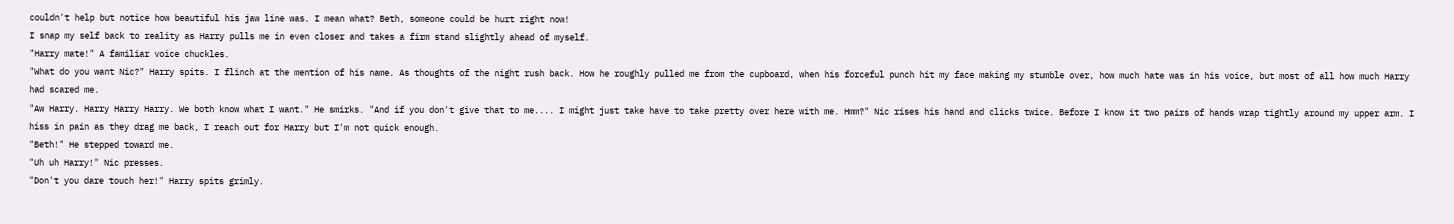couldn't help but notice how beautiful his jaw line was. I mean what? Beth, someone could be hurt right now!
I snap my self back to reality as Harry pulls me in even closer and takes a firm stand slightly ahead of myself.
"Harry mate!" A familiar voice chuckles.
"What do you want Nic?" Harry spits. I flinch at the mention of his name. As thoughts of the night rush back. How he roughly pulled me from the cupboard, when his forceful punch hit my face making my stumble over, how much hate was in his voice, but most of all how much Harry had scared me.
"Aw Harry. Harry Harry Harry. We both know what I want." He smirks. "And if you don't give that to me.... I might just take have to take pretty over here with me. Hmm?" Nic rises his hand and clicks twice. Before I know it two pairs of hands wrap tightly around my upper arm. I hiss in pain as they drag me back, I reach out for Harry but I'm not quick enough.
"Beth!" He stepped toward me.
"Uh uh Harry!" Nic presses.
"Don't you dare touch her!" Harry spits grimly.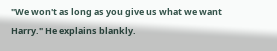"We won't as long as you give us what we want Harry." He explains blankly.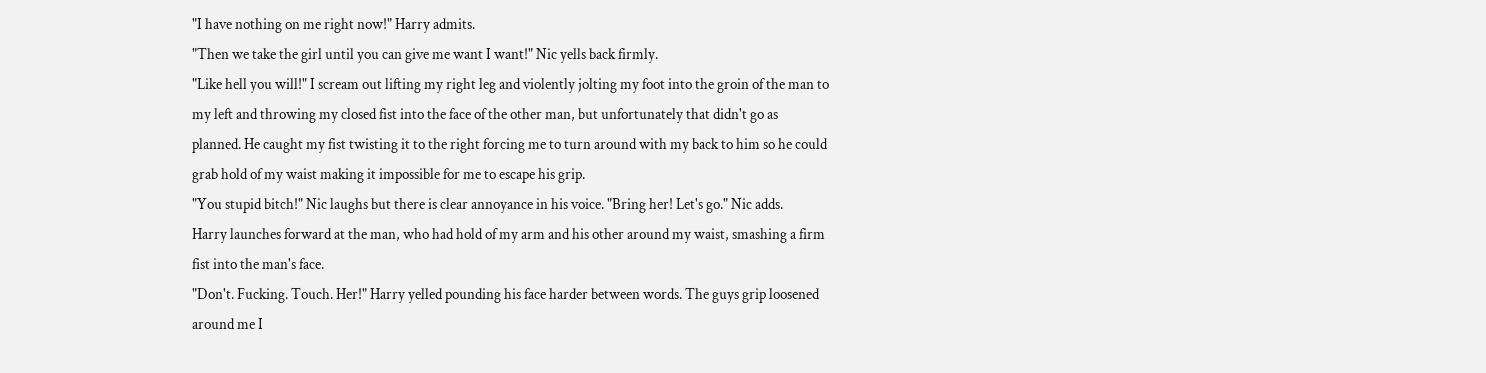"I have nothing on me right now!" Harry admits.
"Then we take the girl until you can give me want I want!" Nic yells back firmly.
"Like hell you will!" I scream out lifting my right leg and violently jolting my foot into the groin of the man to my left and throwing my closed fist into the face of the other man, but unfortunately that didn't go as planned. He caught my fist twisting it to the right forcing me to turn around with my back to him so he could grab hold of my waist making it impossible for me to escape his grip.
"You stupid bitch!" Nic laughs but there is clear annoyance in his voice. "Bring her! Let's go." Nic adds.
Harry launches forward at the man, who had hold of my arm and his other around my waist, smashing a firm fist into the man's face.
"Don't. Fucking. Touch. Her!" Harry yelled pounding his face harder between words. The guys grip loosened around me I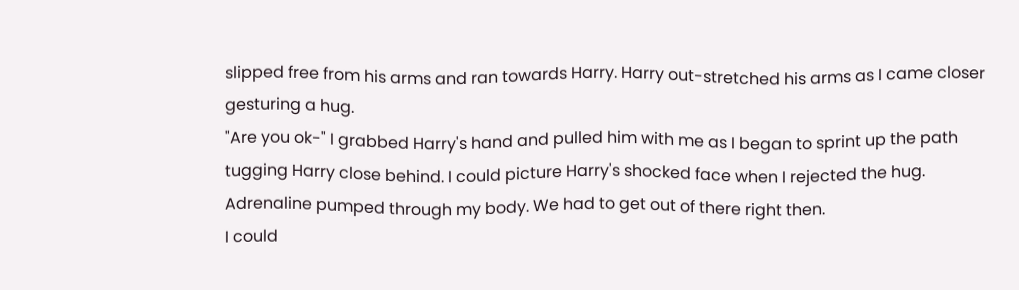slipped free from his arms and ran towards Harry. Harry out-stretched his arms as I came closer gesturing a hug.
"Are you ok-" I grabbed Harry's hand and pulled him with me as I began to sprint up the path tugging Harry close behind. I could picture Harry's shocked face when I rejected the hug. Adrenaline pumped through my body. We had to get out of there right then.
I could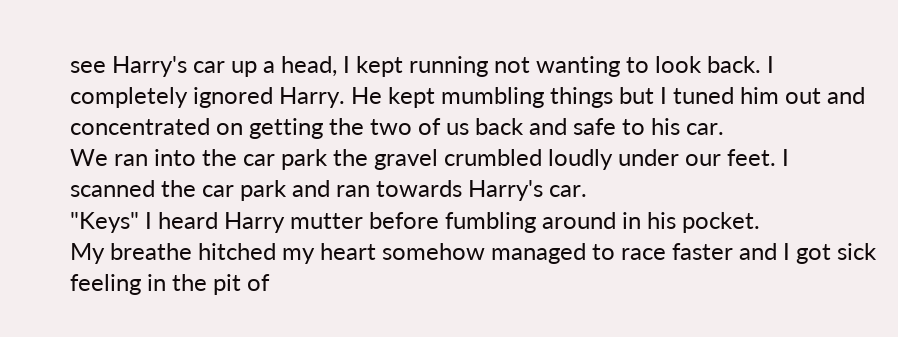see Harry's car up a head, I kept running not wanting to look back. I completely ignored Harry. He kept mumbling things but I tuned him out and concentrated on getting the two of us back and safe to his car.
We ran into the car park the gravel crumbled loudly under our feet. I scanned the car park and ran towards Harry's car.
"Keys" I heard Harry mutter before fumbling around in his pocket.
My breathe hitched my heart somehow managed to race faster and I got sick feeling in the pit of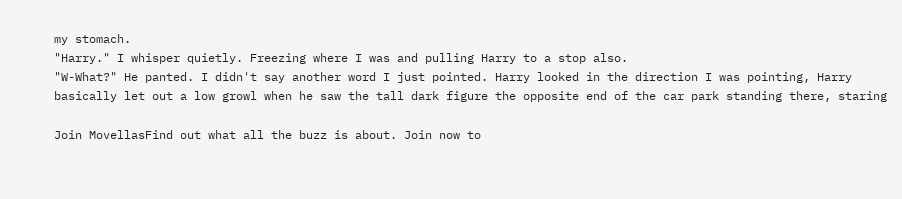my stomach.
"Harry." I whisper quietly. Freezing where I was and pulling Harry to a stop also.
"W-What?" He panted. I didn't say another word I just pointed. Harry looked in the direction I was pointing, Harry basically let out a low growl when he saw the tall dark figure the opposite end of the car park standing there, staring

Join MovellasFind out what all the buzz is about. Join now to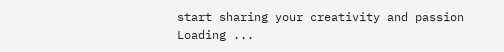start sharing your creativity and passion
Loading ...